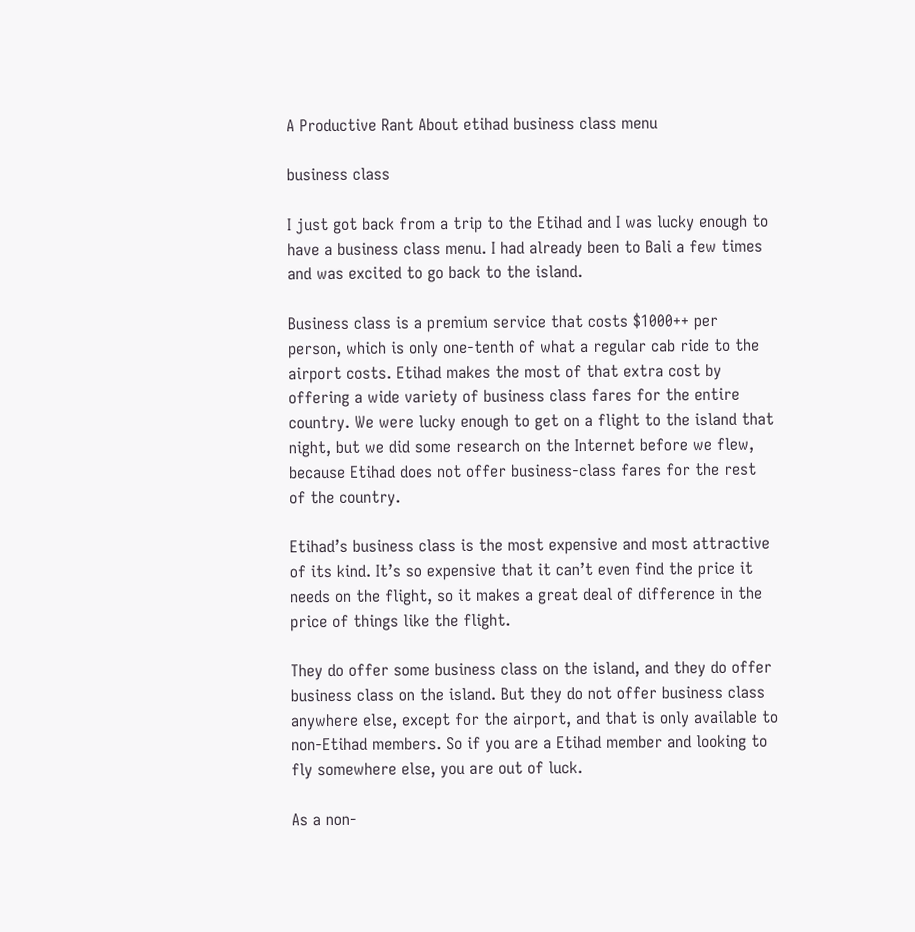A Productive Rant About etihad business class menu

business class

I just got back from a trip to the Etihad and I was lucky enough to have a business class menu. I had already been to Bali a few times and was excited to go back to the island.

Business class is a premium service that costs $1000++ per person, which is only one-tenth of what a regular cab ride to the airport costs. Etihad makes the most of that extra cost by offering a wide variety of business class fares for the entire country. We were lucky enough to get on a flight to the island that night, but we did some research on the Internet before we flew, because Etihad does not offer business-class fares for the rest of the country.

Etihad’s business class is the most expensive and most attractive of its kind. It’s so expensive that it can’t even find the price it needs on the flight, so it makes a great deal of difference in the price of things like the flight.

They do offer some business class on the island, and they do offer business class on the island. But they do not offer business class anywhere else, except for the airport, and that is only available to non-Etihad members. So if you are a Etihad member and looking to fly somewhere else, you are out of luck.

As a non-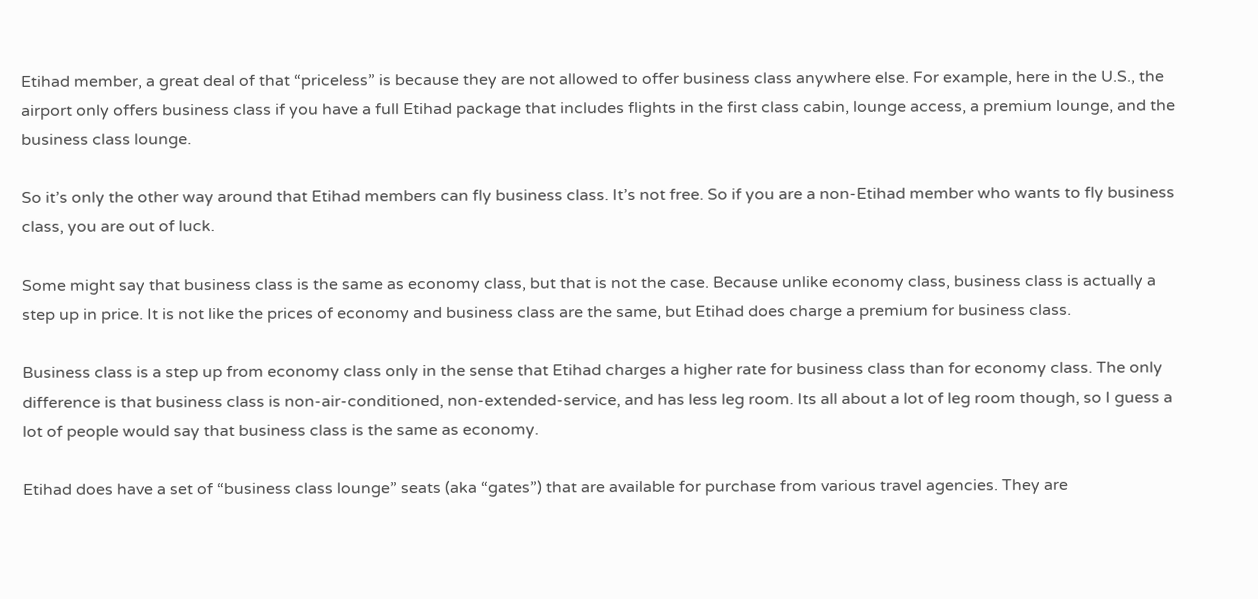Etihad member, a great deal of that “priceless” is because they are not allowed to offer business class anywhere else. For example, here in the U.S., the airport only offers business class if you have a full Etihad package that includes flights in the first class cabin, lounge access, a premium lounge, and the business class lounge.

So it’s only the other way around that Etihad members can fly business class. It’s not free. So if you are a non-Etihad member who wants to fly business class, you are out of luck.

Some might say that business class is the same as economy class, but that is not the case. Because unlike economy class, business class is actually a step up in price. It is not like the prices of economy and business class are the same, but Etihad does charge a premium for business class.

Business class is a step up from economy class only in the sense that Etihad charges a higher rate for business class than for economy class. The only difference is that business class is non-air-conditioned, non-extended-service, and has less leg room. Its all about a lot of leg room though, so I guess a lot of people would say that business class is the same as economy.

Etihad does have a set of “business class lounge” seats (aka “gates”) that are available for purchase from various travel agencies. They are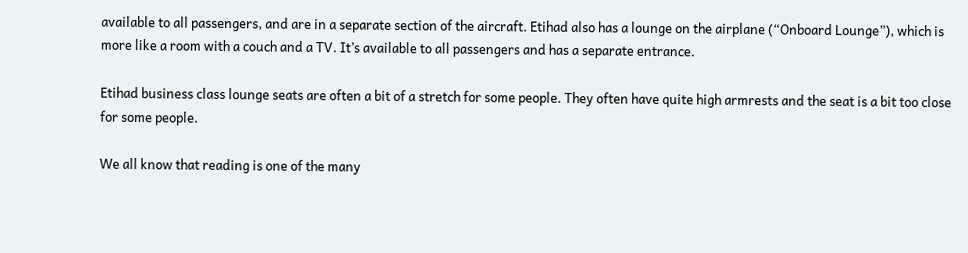available to all passengers, and are in a separate section of the aircraft. Etihad also has a lounge on the airplane (“Onboard Lounge”), which is more like a room with a couch and a TV. It’s available to all passengers and has a separate entrance.

Etihad business class lounge seats are often a bit of a stretch for some people. They often have quite high armrests and the seat is a bit too close for some people.

We all know that reading is one of the many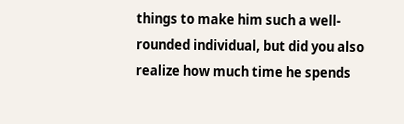things to make him such a well-rounded individual, but did you also realize how much time he spends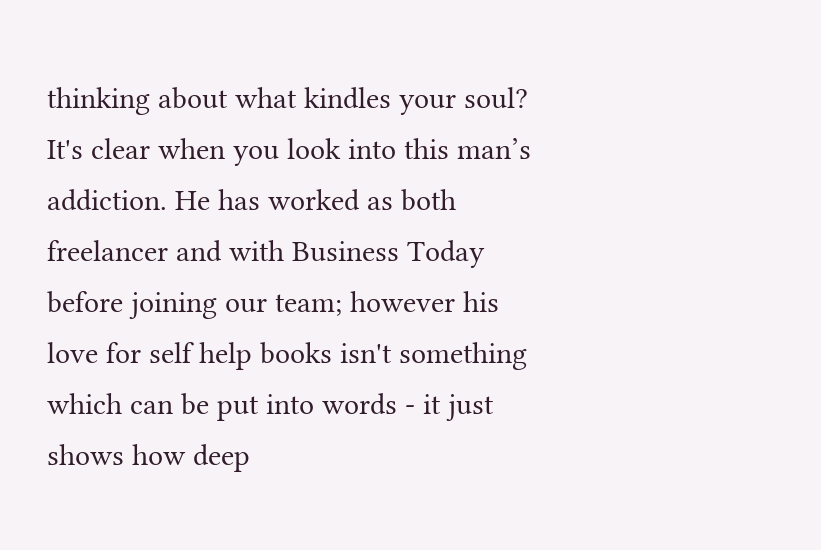thinking about what kindles your soul? It's clear when you look into this man’s addiction. He has worked as both freelancer and with Business Today before joining our team; however his love for self help books isn't something which can be put into words - it just shows how deep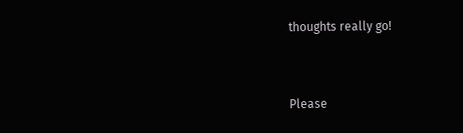thoughts really go!


Please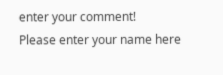enter your comment!
Please enter your name here